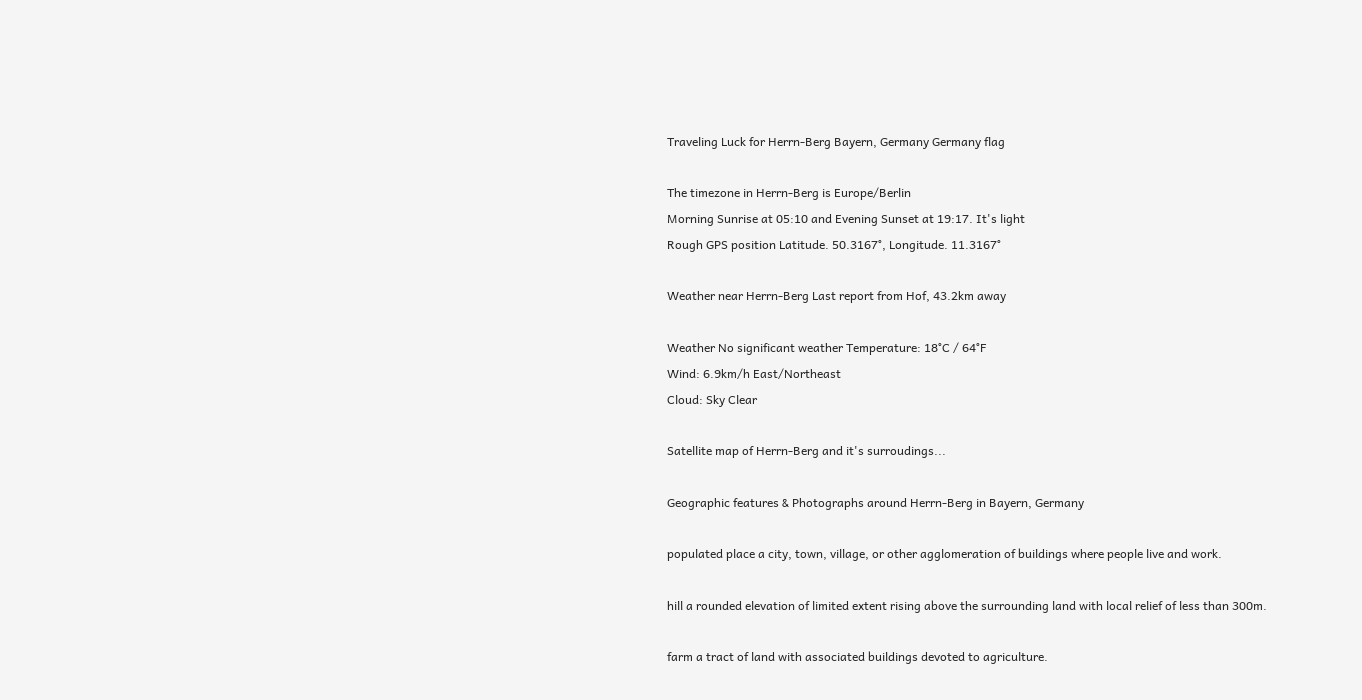Traveling Luck for Herrn-Berg Bayern, Germany Germany flag

The timezone in Herrn-Berg is Europe/Berlin
Morning Sunrise at 05:10 and Evening Sunset at 19:17. It's light
Rough GPS position Latitude. 50.3167°, Longitude. 11.3167°

Weather near Herrn-Berg Last report from Hof, 43.2km away

Weather No significant weather Temperature: 18°C / 64°F
Wind: 6.9km/h East/Northeast
Cloud: Sky Clear

Satellite map of Herrn-Berg and it's surroudings...

Geographic features & Photographs around Herrn-Berg in Bayern, Germany

populated place a city, town, village, or other agglomeration of buildings where people live and work.

hill a rounded elevation of limited extent rising above the surrounding land with local relief of less than 300m.

farm a tract of land with associated buildings devoted to agriculture.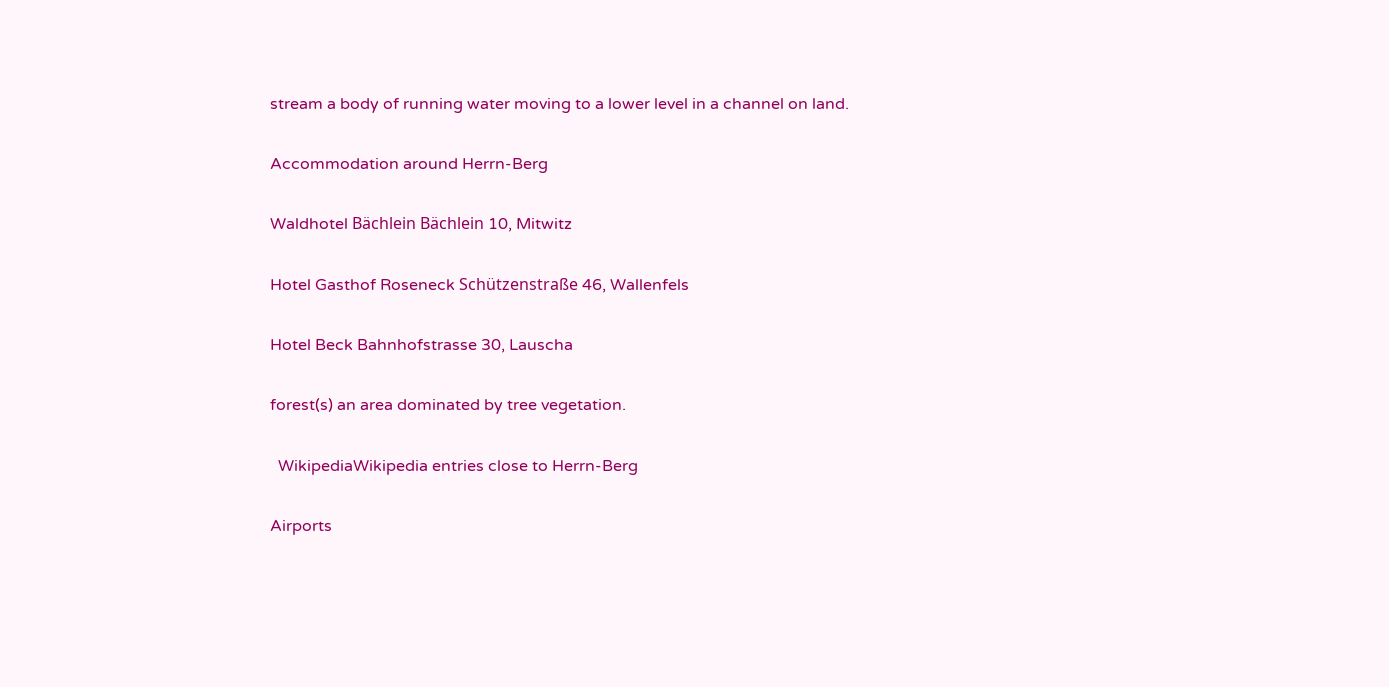stream a body of running water moving to a lower level in a channel on land.

Accommodation around Herrn-Berg

Waldhotel Bächlein Bächlein 10, Mitwitz

Hotel Gasthof Roseneck Schützenstraße 46, Wallenfels

Hotel Beck Bahnhofstrasse 30, Lauscha

forest(s) an area dominated by tree vegetation.

  WikipediaWikipedia entries close to Herrn-Berg

Airports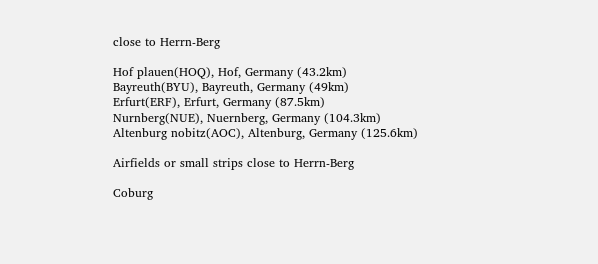close to Herrn-Berg

Hof plauen(HOQ), Hof, Germany (43.2km)
Bayreuth(BYU), Bayreuth, Germany (49km)
Erfurt(ERF), Erfurt, Germany (87.5km)
Nurnberg(NUE), Nuernberg, Germany (104.3km)
Altenburg nobitz(AOC), Altenburg, Germany (125.6km)

Airfields or small strips close to Herrn-Berg

Coburg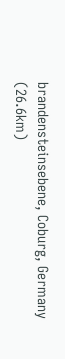brandensteinsebene, Coburg, Germany (26.6km)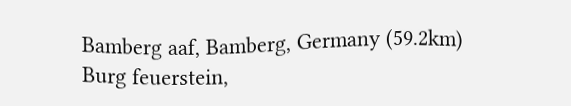Bamberg aaf, Bamberg, Germany (59.2km)
Burg feuerstein,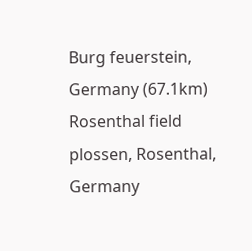Burg feuerstein, Germany (67.1km)
Rosenthal field plossen, Rosenthal, Germany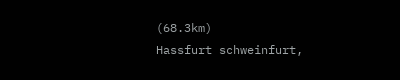(68.3km)
Hassfurt schweinfurt,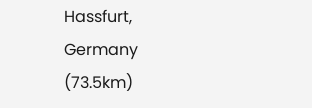Hassfurt, Germany (73.5km)